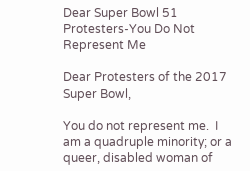Dear Super Bowl 51 Protesters-You Do Not Represent Me

Dear Protesters of the 2017 Super Bowl,

You do not represent me.  I am a quadruple minority; or a queer, disabled woman of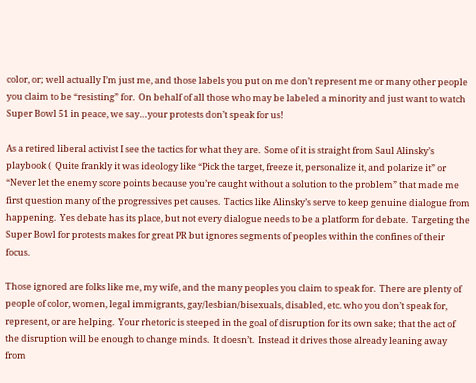color, or; well actually I’m just me, and those labels you put on me don’t represent me or many other people you claim to be “resisting” for.  On behalf of all those who may be labeled a minority and just want to watch Super Bowl 51 in peace, we say…your protests don’t speak for us!

As a retired liberal activist I see the tactics for what they are.  Some of it is straight from Saul Alinsky’s playbook (  Quite frankly it was ideology like “Pick the target, freeze it, personalize it, and polarize it” or “Never let the enemy score points because you’re caught without a solution to the problem” that made me first question many of the progressives pet causes.  Tactics like Alinsky’s serve to keep genuine dialogue from happening.  Yes debate has its place, but not every dialogue needs to be a platform for debate.  Targeting the Super Bowl for protests makes for great PR but ignores segments of peoples within the confines of their focus.

Those ignored are folks like me, my wife, and the many peoples you claim to speak for.  There are plenty of people of color, women, legal immigrants, gay/lesbian/bisexuals, disabled, etc. who you don’t speak for, represent, or are helping.  Your rhetoric is steeped in the goal of disruption for its own sake; that the act of the disruption will be enough to change minds.  It doesn’t.  Instead it drives those already leaning away from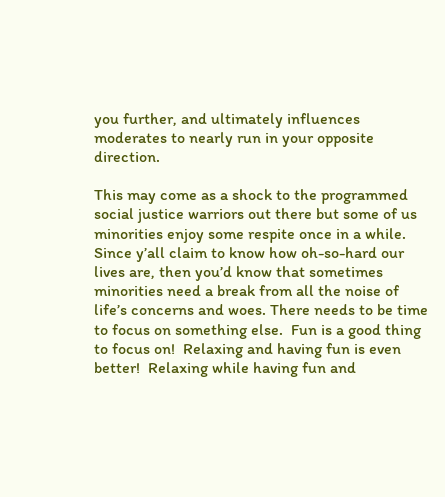you further, and ultimately influences moderates to nearly run in your opposite direction.

This may come as a shock to the programmed social justice warriors out there but some of us minorities enjoy some respite once in a while.  Since y’all claim to know how oh-so-hard our lives are, then you’d know that sometimes minorities need a break from all the noise of life’s concerns and woes. There needs to be time to focus on something else.  Fun is a good thing to focus on!  Relaxing and having fun is even better!  Relaxing while having fun and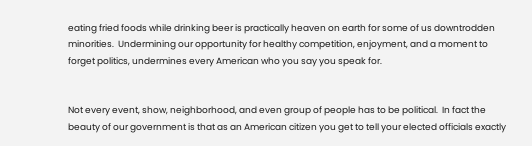eating fried foods while drinking beer is practically heaven on earth for some of us downtrodden minorities.  Undermining our opportunity for healthy competition, enjoyment, and a moment to forget politics, undermines every American who you say you speak for.


Not every event, show, neighborhood, and even group of people has to be political.  In fact the beauty of our government is that as an American citizen you get to tell your elected officials exactly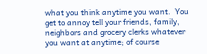what you think anytime you want.  You get to annoy tell your friends, family, neighbors and grocery clerks whatever you want at anytime; of course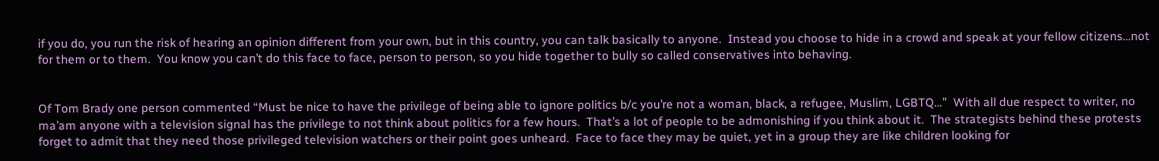if you do, you run the risk of hearing an opinion different from your own, but in this country, you can talk basically to anyone.  Instead you choose to hide in a crowd and speak at your fellow citizens…not for them or to them.  You know you can’t do this face to face, person to person, so you hide together to bully so called conservatives into behaving.


Of Tom Brady one person commented “Must be nice to have the privilege of being able to ignore politics b/c you’re not a woman, black, a refugee, Muslim, LGBTQ…”  With all due respect to writer, no ma’am anyone with a television signal has the privilege to not think about politics for a few hours.  That’s a lot of people to be admonishing if you think about it.  The strategists behind these protests forget to admit that they need those privileged television watchers or their point goes unheard.  Face to face they may be quiet, yet in a group they are like children looking for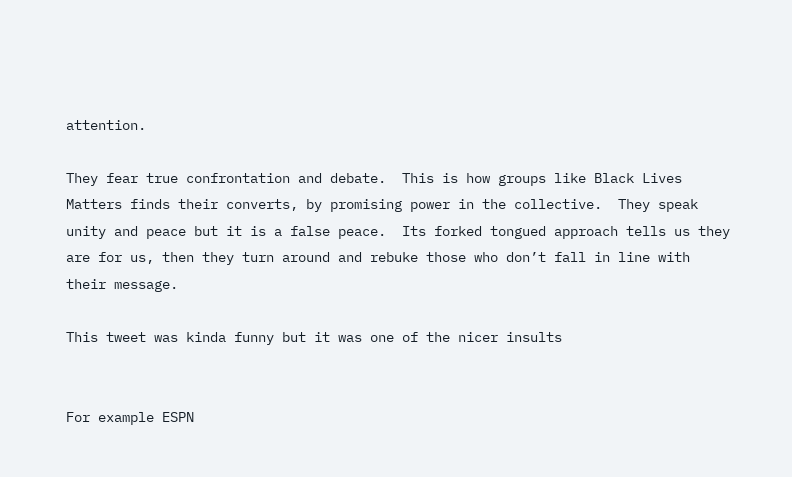attention.

They fear true confrontation and debate.  This is how groups like Black Lives Matters finds their converts, by promising power in the collective.  They speak unity and peace but it is a false peace.  Its forked tongued approach tells us they are for us, then they turn around and rebuke those who don’t fall in line with their message.

This tweet was kinda funny but it was one of the nicer insults


For example ESPN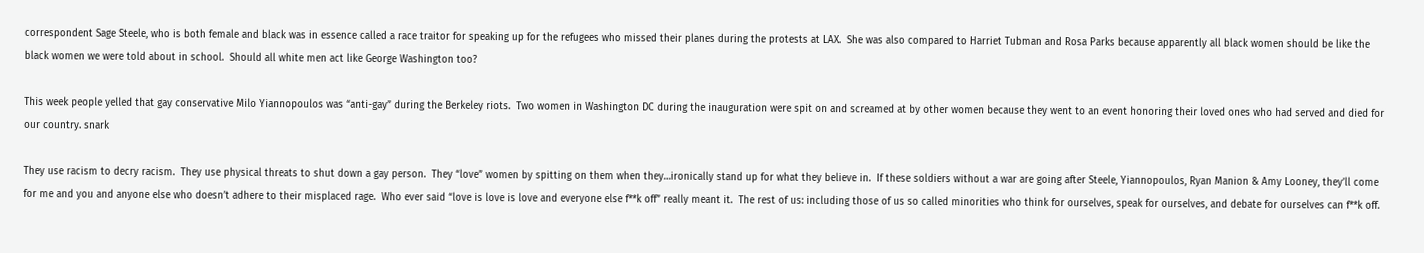correspondent Sage Steele, who is both female and black was in essence called a race traitor for speaking up for the refugees who missed their planes during the protests at LAX.  She was also compared to Harriet Tubman and Rosa Parks because apparently all black women should be like the black women we were told about in school.  Should all white men act like George Washington too?

This week people yelled that gay conservative Milo Yiannopoulos was “anti-gay” during the Berkeley riots.  Two women in Washington DC during the inauguration were spit on and screamed at by other women because they went to an event honoring their loved ones who had served and died for our country. snark

They use racism to decry racism.  They use physical threats to shut down a gay person.  They “love” women by spitting on them when they…ironically stand up for what they believe in.  If these soldiers without a war are going after Steele, Yiannopoulos, Ryan Manion & Amy Looney, they’ll come for me and you and anyone else who doesn’t adhere to their misplaced rage.  Who ever said “love is love is love and everyone else f**k off” really meant it.  The rest of us: including those of us so called minorities who think for ourselves, speak for ourselves, and debate for ourselves can f**k off.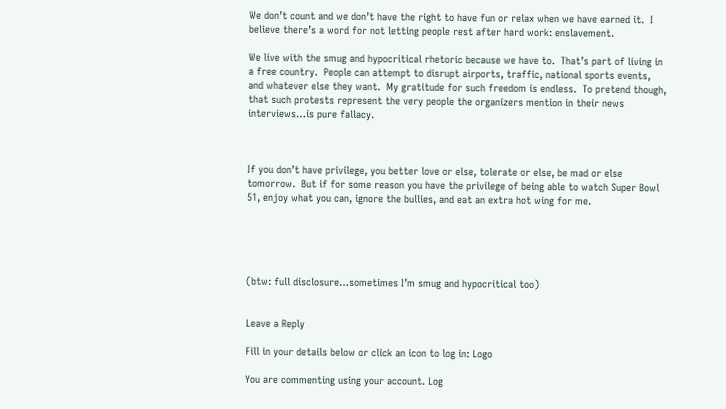We don’t count and we don’t have the right to have fun or relax when we have earned it.  I believe there’s a word for not letting people rest after hard work: enslavement.

We live with the smug and hypocritical rhetoric because we have to.  That’s part of living in a free country.  People can attempt to disrupt airports, traffic, national sports events, and whatever else they want.  My gratitude for such freedom is endless.  To pretend though, that such protests represent the very people the organizers mention in their news interviews…is pure fallacy.



If you don’t have privilege, you better love or else, tolerate or else, be mad or else tomorrow.  But if for some reason you have the privilege of being able to watch Super Bowl 51, enjoy what you can, ignore the bullies, and eat an extra hot wing for me.





(btw: full disclosure…sometimes I’m smug and hypocritical too)


Leave a Reply

Fill in your details below or click an icon to log in: Logo

You are commenting using your account. Log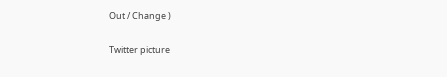Out / Change )

Twitter picture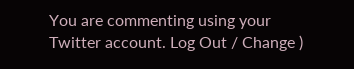You are commenting using your Twitter account. Log Out / Change )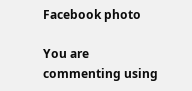Facebook photo

You are commenting using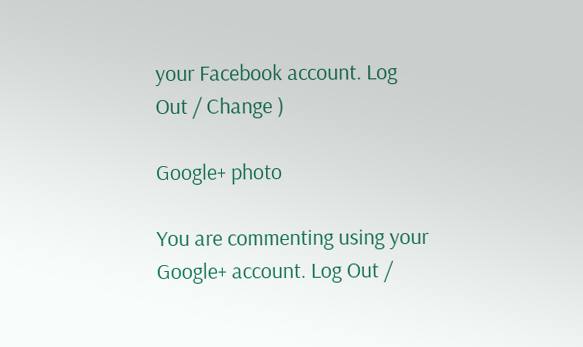your Facebook account. Log Out / Change )

Google+ photo

You are commenting using your Google+ account. Log Out /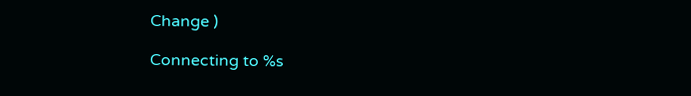Change )

Connecting to %s